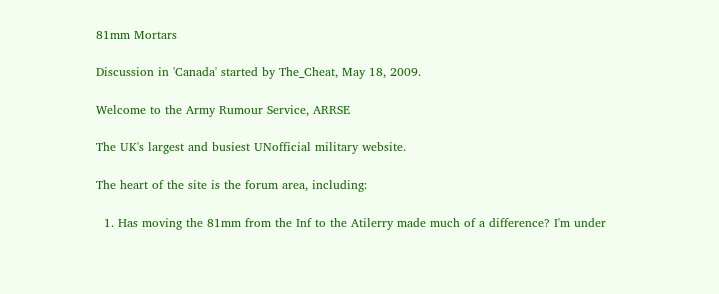81mm Mortars

Discussion in 'Canada' started by The_Cheat, May 18, 2009.

Welcome to the Army Rumour Service, ARRSE

The UK's largest and busiest UNofficial military website.

The heart of the site is the forum area, including:

  1. Has moving the 81mm from the Inf to the Atilerry made much of a difference? I'm under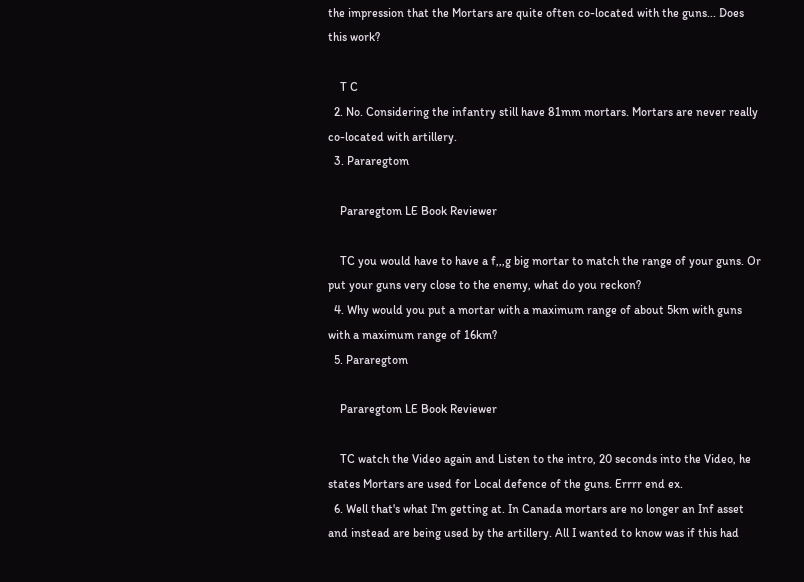the impression that the Mortars are quite often co-located with the guns... Does this work?

    T C
  2. No. Considering the infantry still have 81mm mortars. Mortars are never really co-located with artillery.
  3. Pararegtom

    Pararegtom LE Book Reviewer

    TC you would have to have a f,,,g big mortar to match the range of your guns. Or put your guns very close to the enemy, what do you reckon?
  4. Why would you put a mortar with a maximum range of about 5km with guns with a maximum range of 16km?
  5. Pararegtom

    Pararegtom LE Book Reviewer

    TC watch the Video again and Listen to the intro, 20 seconds into the Video, he states Mortars are used for Local defence of the guns. Errrr end ex.
  6. Well that's what I'm getting at. In Canada mortars are no longer an Inf asset and instead are being used by the artillery. All I wanted to know was if this had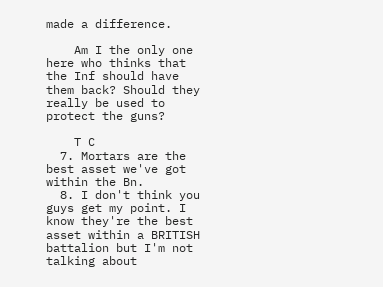made a difference.

    Am I the only one here who thinks that the Inf should have them back? Should they really be used to protect the guns?

    T C
  7. Mortars are the best asset we've got within the Bn.
  8. I don't think you guys get my point. I know they're the best asset within a BRITISH battalion but I'm not talking about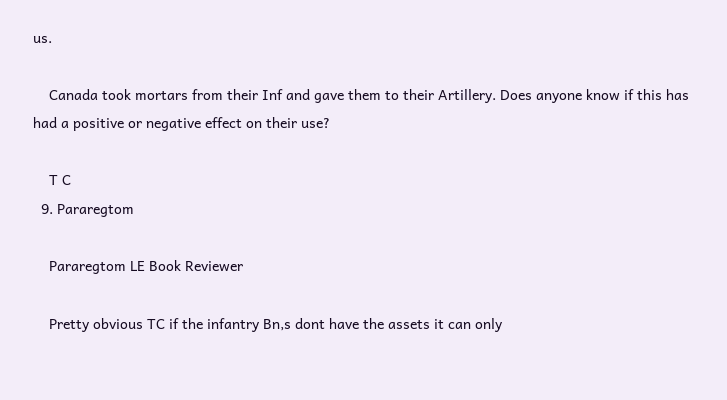us.

    Canada took mortars from their Inf and gave them to their Artillery. Does anyone know if this has had a positive or negative effect on their use?

    T C
  9. Pararegtom

    Pararegtom LE Book Reviewer

    Pretty obvious TC if the infantry Bn,s dont have the assets it can only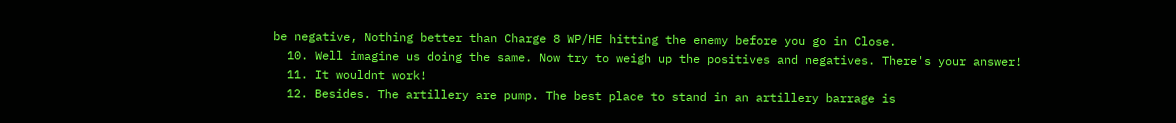be negative, Nothing better than Charge 8 WP/HE hitting the enemy before you go in Close.
  10. Well imagine us doing the same. Now try to weigh up the positives and negatives. There's your answer!
  11. It wouldnt work!
  12. Besides. The artillery are pump. The best place to stand in an artillery barrage is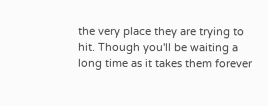the very place they are trying to hit. Though you'll be waiting a long time as it takes them forever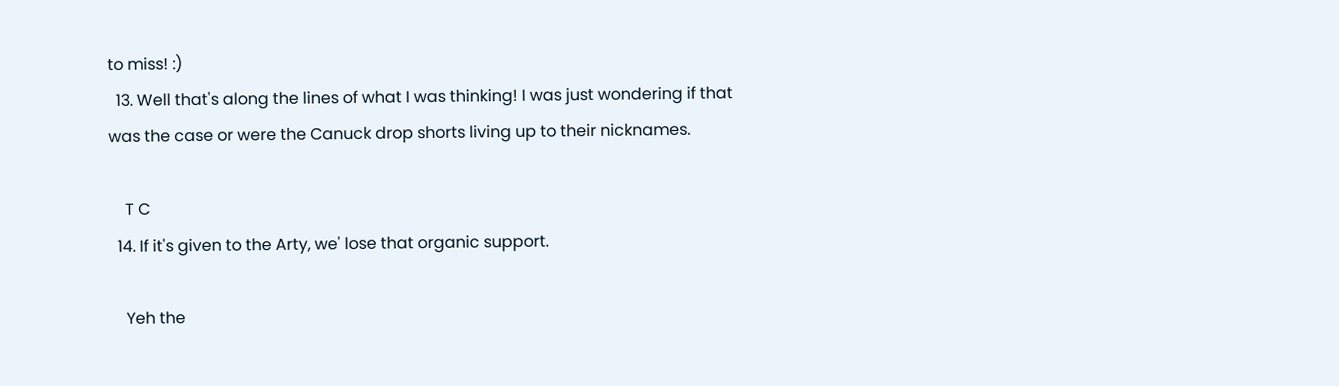to miss! :)
  13. Well that's along the lines of what I was thinking! I was just wondering if that was the case or were the Canuck drop shorts living up to their nicknames.

    T C
  14. If it's given to the Arty, we' lose that organic support.

    Yeh the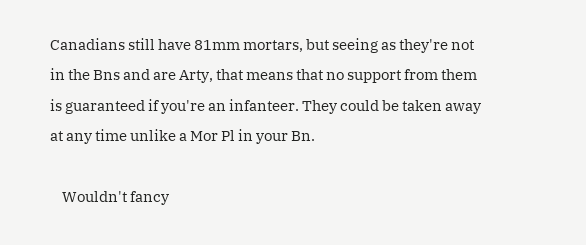Canadians still have 81mm mortars, but seeing as they're not in the Bns and are Arty, that means that no support from them is guaranteed if you're an infanteer. They could be taken away at any time unlike a Mor Pl in your Bn.

    Wouldn't fancy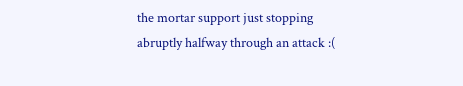the mortar support just stopping abruptly halfway through an attack :(